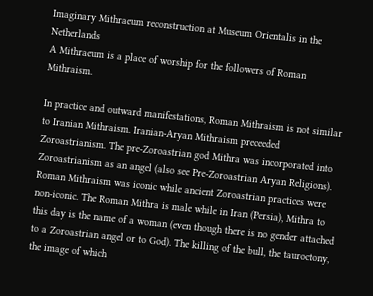Imaginary Mithraeum reconstruction at Museum Orientalis in the Netherlands
A Mithraeum is a place of worship for the followers of Roman Mithraism.

In practice and outward manifestations, Roman Mithraism is not similar to Iranian Mithraism. Iranian-Aryan Mithraism preceeded Zoroastrianism. The pre-Zoroastrian god Mithra was incorporated into Zoroastrianism as an angel (also see Pre-Zoroastrian Aryan Religions). Roman Mithraism was iconic while ancient Zoroastrian practices were non-iconic. The Roman Mithra is male while in Iran (Persia), Mithra to this day is the name of a woman (even though there is no gender attached to a Zoroastrian angel or to God). The killing of the bull, the tauroctony, the image of which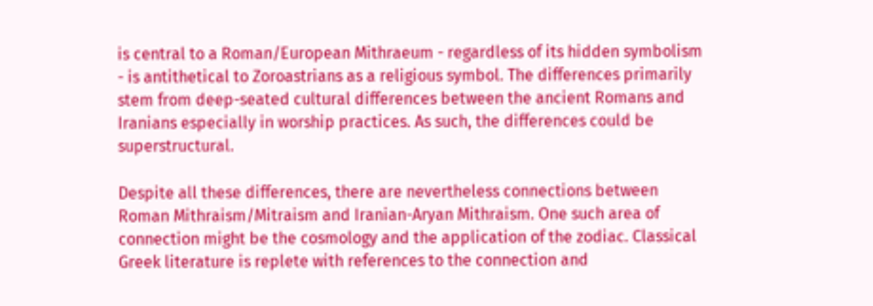is central to a Roman/European Mithraeum - regardless of its hidden symbolism - is antithetical to Zoroastrians as a religious symbol. The differences primarily stem from deep-seated cultural differences between the ancient Romans and Iranians especially in worship practices. As such, the differences could be superstructural.

Despite all these differences, there are nevertheless connections between Roman Mithraism/Mitraism and Iranian-Aryan Mithraism. One such area of connection might be the cosmology and the application of the zodiac. Classical Greek literature is replete with references to the connection and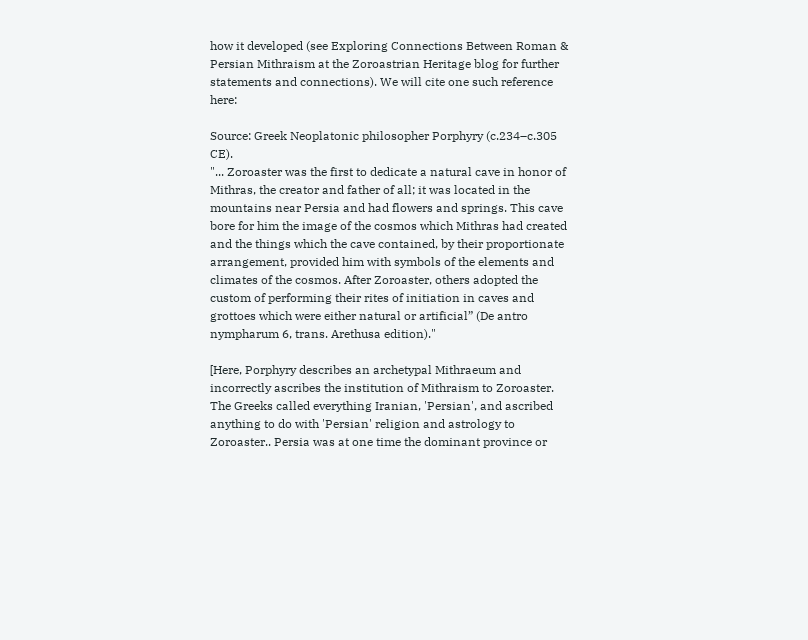how it developed (see Exploring Connections Between Roman & Persian Mithraism at the Zoroastrian Heritage blog for further statements and connections). We will cite one such reference here:

Source: Greek Neoplatonic philosopher Porphyry (c.234–c.305 CE).
"... Zoroaster was the first to dedicate a natural cave in honor of Mithras, the creator and father of all; it was located in the mountains near Persia and had flowers and springs. This cave bore for him the image of the cosmos which Mithras had created and the things which the cave contained, by their proportionate arrangement, provided him with symbols of the elements and climates of the cosmos. After Zoroaster, others adopted the custom of performing their rites of initiation in caves and grottoes which were either natural or artificial” (De antro nympharum 6, trans. Arethusa edition)."

[Here, Porphyry describes an archetypal Mithraeum and incorrectly ascribes the institution of Mithraism to Zoroaster. The Greeks called everything Iranian, 'Persian', and ascribed anything to do with 'Persian' religion and astrology to Zoroaster.. Persia was at one time the dominant province or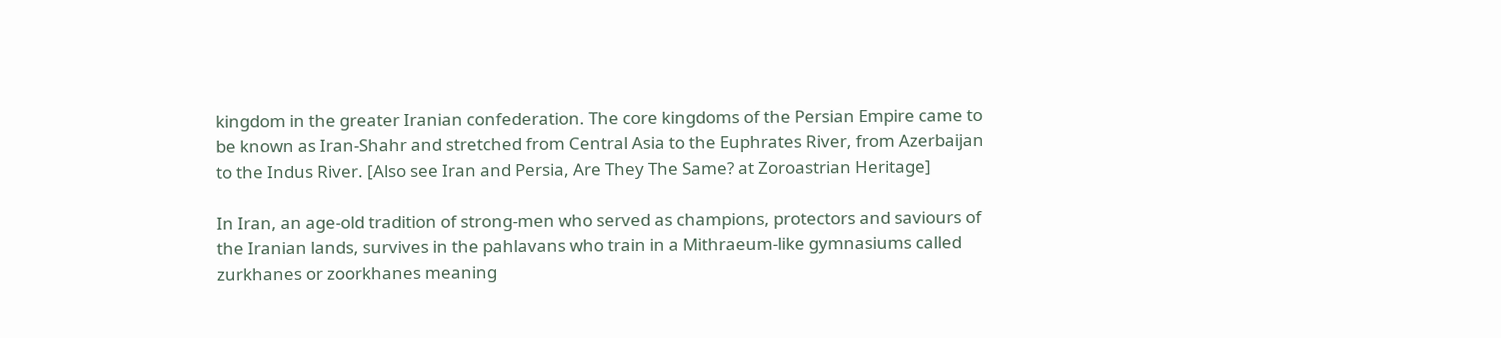kingdom in the greater Iranian confederation. The core kingdoms of the Persian Empire came to be known as Iran-Shahr and stretched from Central Asia to the Euphrates River, from Azerbaijan to the Indus River. [Also see Iran and Persia, Are They The Same? at Zoroastrian Heritage]

In Iran, an age-old tradition of strong-men who served as champions, protectors and saviours of the Iranian lands, survives in the pahlavans who train in a Mithraeum-like gymnasiums called zurkhanes or zoorkhanes meaning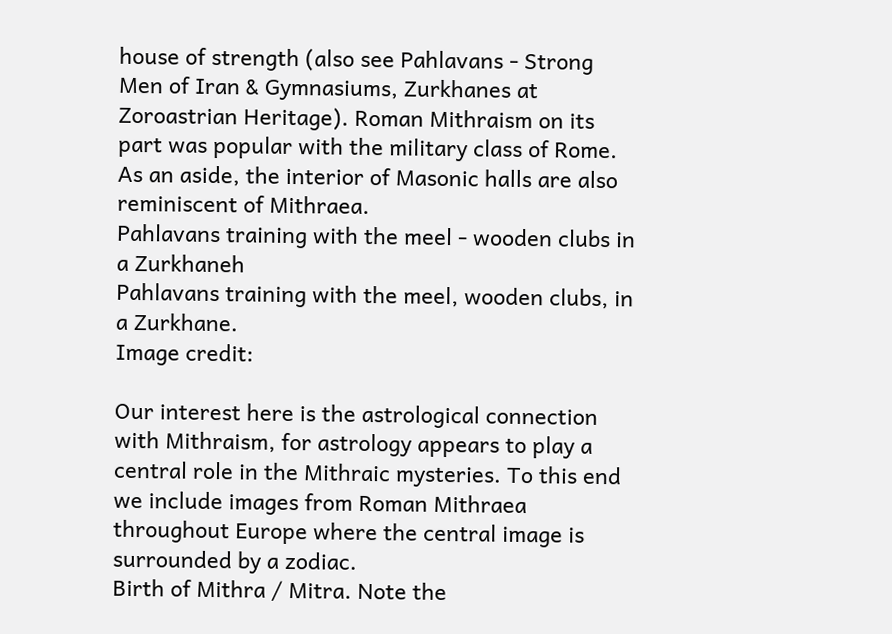house of strength (also see Pahlavans - Strong Men of Iran & Gymnasiums, Zurkhanes at Zoroastrian Heritage). Roman Mithraism on its part was popular with the military class of Rome. As an aside, the interior of Masonic halls are also reminiscent of Mithraea.
Pahlavans training with the meel - wooden clubs in a Zurkhaneh
Pahlavans training with the meel, wooden clubs, in a Zurkhane.
Image credit:

Our interest here is the astrological connection with Mithraism, for astrology appears to play a central role in the Mithraic mysteries. To this end we include images from Roman Mithraea throughout Europe where the central image is surrounded by a zodiac.
Birth of Mithra / Mitra. Note the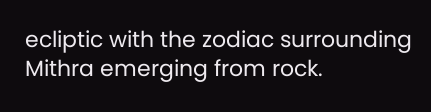ecliptic with the zodiac surrounding Mithra emerging from rock.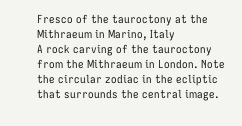Fresco of the tauroctony at the Mithraeum in Marino, Italy
A rock carving of the tauroctony from the Mithraeum in London. Note the circular zodiac in the ecliptic that surrounds the central image.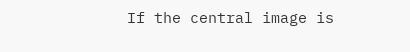If the central image is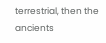terrestrial, then the ancients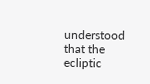understood that the ecliptic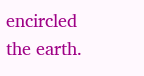encircled the earth.